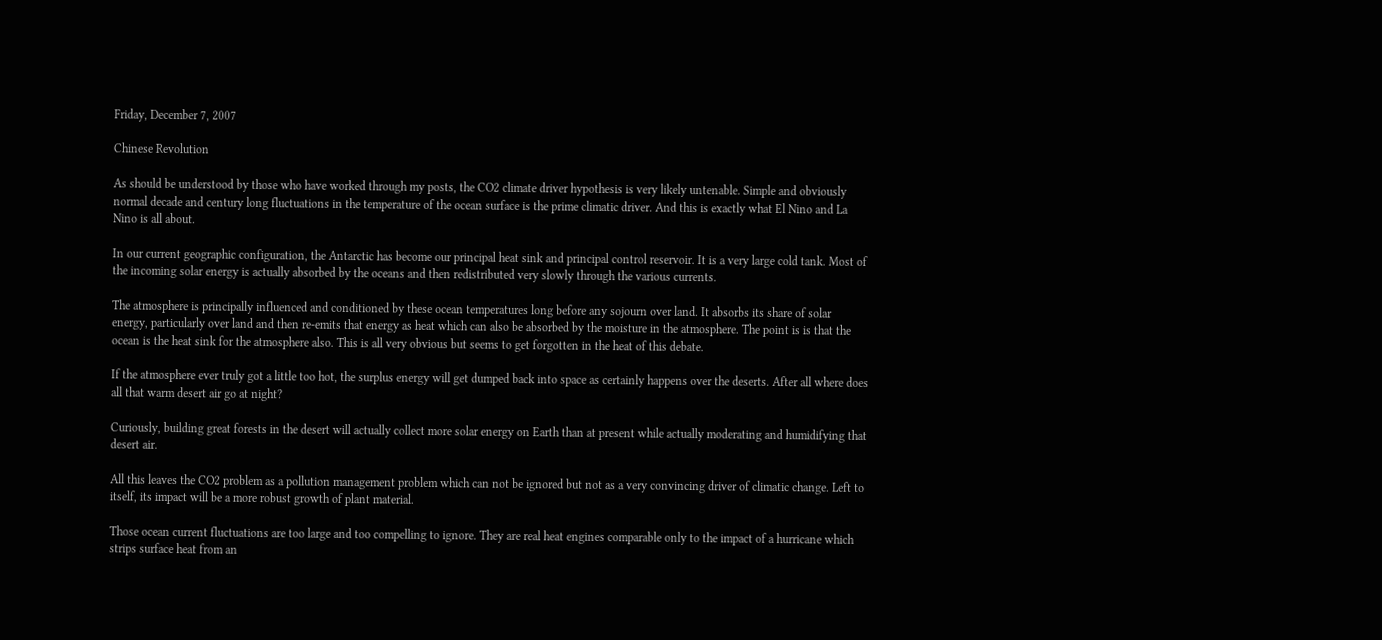Friday, December 7, 2007

Chinese Revolution

As should be understood by those who have worked through my posts, the CO2 climate driver hypothesis is very likely untenable. Simple and obviously normal decade and century long fluctuations in the temperature of the ocean surface is the prime climatic driver. And this is exactly what El Nino and La Nino is all about.

In our current geographic configuration, the Antarctic has become our principal heat sink and principal control reservoir. It is a very large cold tank. Most of the incoming solar energy is actually absorbed by the oceans and then redistributed very slowly through the various currents.

The atmosphere is principally influenced and conditioned by these ocean temperatures long before any sojourn over land. It absorbs its share of solar energy, particularly over land and then re-emits that energy as heat which can also be absorbed by the moisture in the atmosphere. The point is is that the ocean is the heat sink for the atmosphere also. This is all very obvious but seems to get forgotten in the heat of this debate.

If the atmosphere ever truly got a little too hot, the surplus energy will get dumped back into space as certainly happens over the deserts. After all where does all that warm desert air go at night?

Curiously, building great forests in the desert will actually collect more solar energy on Earth than at present while actually moderating and humidifying that desert air.

All this leaves the CO2 problem as a pollution management problem which can not be ignored but not as a very convincing driver of climatic change. Left to itself, its impact will be a more robust growth of plant material.

Those ocean current fluctuations are too large and too compelling to ignore. They are real heat engines comparable only to the impact of a hurricane which strips surface heat from an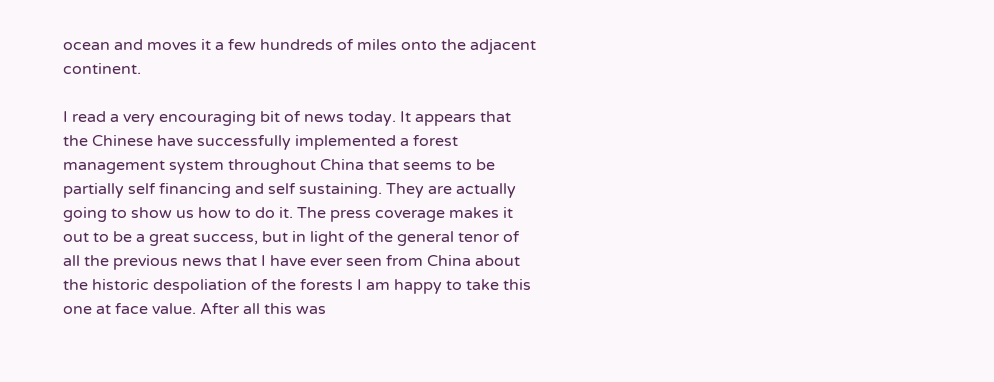ocean and moves it a few hundreds of miles onto the adjacent continent.

I read a very encouraging bit of news today. It appears that the Chinese have successfully implemented a forest management system throughout China that seems to be partially self financing and self sustaining. They are actually going to show us how to do it. The press coverage makes it out to be a great success, but in light of the general tenor of all the previous news that I have ever seen from China about the historic despoliation of the forests I am happy to take this one at face value. After all this was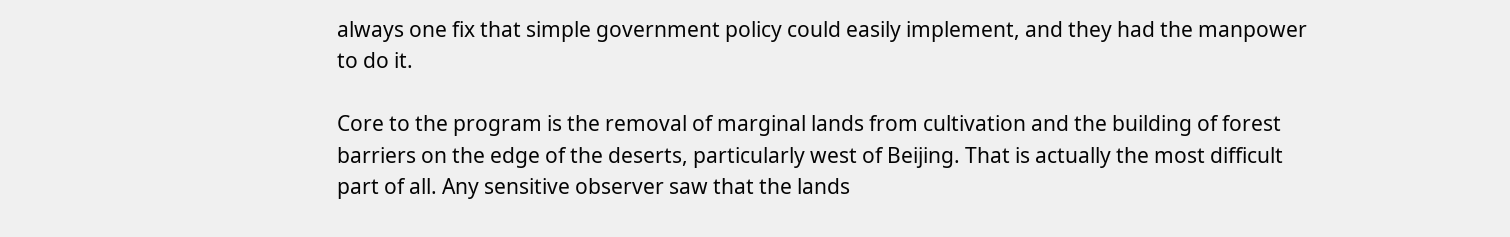always one fix that simple government policy could easily implement, and they had the manpower to do it.

Core to the program is the removal of marginal lands from cultivation and the building of forest barriers on the edge of the deserts, particularly west of Beijing. That is actually the most difficult part of all. Any sensitive observer saw that the lands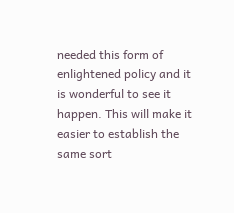needed this form of enlightened policy and it is wonderful to see it happen. This will make it easier to establish the same sort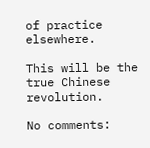of practice elsewhere.

This will be the true Chinese revolution.

No comments: